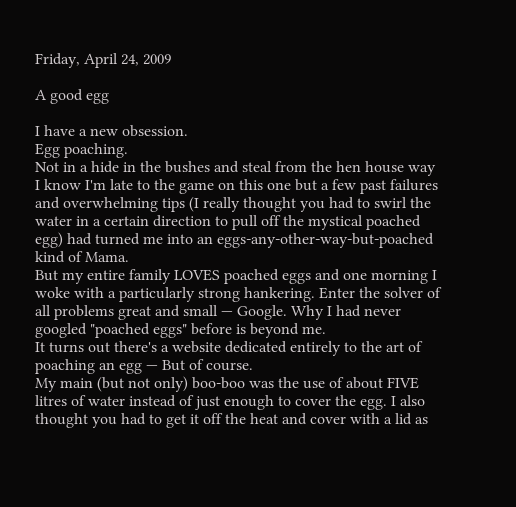Friday, April 24, 2009

A good egg

I have a new obsession.
Egg poaching.
Not in a hide in the bushes and steal from the hen house way
I know I'm late to the game on this one but a few past failures and overwhelming tips (I really thought you had to swirl the water in a certain direction to pull off the mystical poached egg) had turned me into an eggs-any-other-way-but-poached kind of Mama.
But my entire family LOVES poached eggs and one morning I woke with a particularly strong hankering. Enter the solver of all problems great and small — Google. Why I had never googled "poached eggs" before is beyond me.
It turns out there's a website dedicated entirely to the art of poaching an egg — But of course.
My main (but not only) boo-boo was the use of about FIVE litres of water instead of just enough to cover the egg. I also thought you had to get it off the heat and cover with a lid as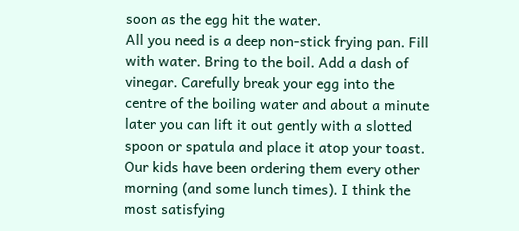soon as the egg hit the water.
All you need is a deep non-stick frying pan. Fill with water. Bring to the boil. Add a dash of vinegar. Carefully break your egg into the centre of the boiling water and about a minute later you can lift it out gently with a slotted spoon or spatula and place it atop your toast.
Our kids have been ordering them every other morning (and some lunch times). I think the most satisfying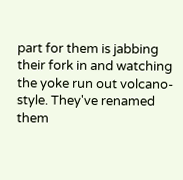part for them is jabbing their fork in and watching the yoke run out volcano-style. They've renamed them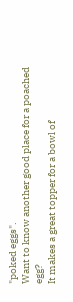"poked eggs".
Want to know another good place for a poached egg?
It makes a great topper for a bowl of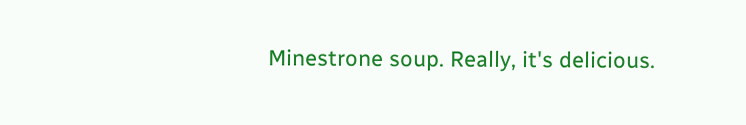Minestrone soup. Really, it's delicious.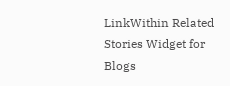LinkWithin Related Stories Widget for Blogs